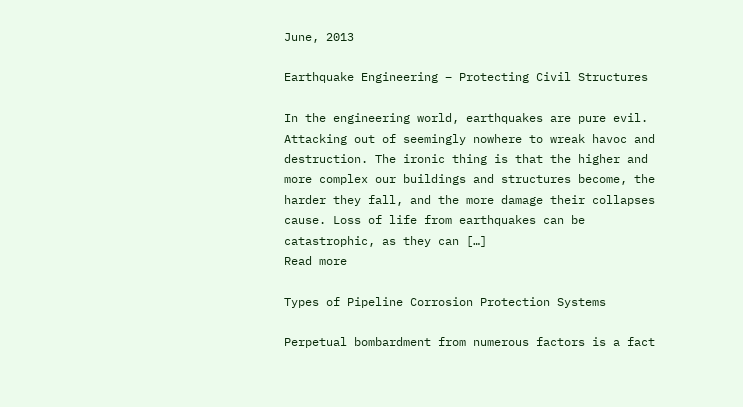June, 2013

Earthquake Engineering – Protecting Civil Structures

In the engineering world, earthquakes are pure evil. Attacking out of seemingly nowhere to wreak havoc and destruction. The ironic thing is that the higher and more complex our buildings and structures become, the harder they fall, and the more damage their collapses cause. Loss of life from earthquakes can be catastrophic, as they can […]
Read more

Types of Pipeline Corrosion Protection Systems

Perpetual bombardment from numerous factors is a fact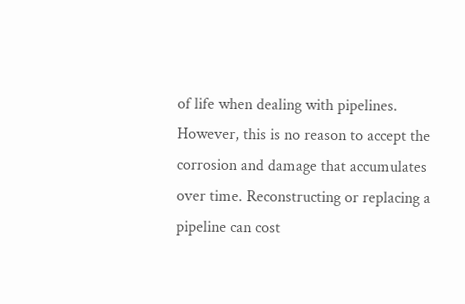of life when dealing with pipelines. However, this is no reason to accept the corrosion and damage that accumulates over time. Reconstructing or replacing a pipeline can cost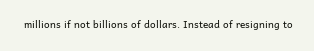millions if not billions of dollars. Instead of resigning to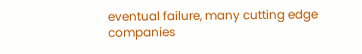eventual failure, many cutting edge companies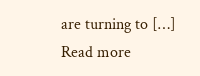are turning to […]
Read more